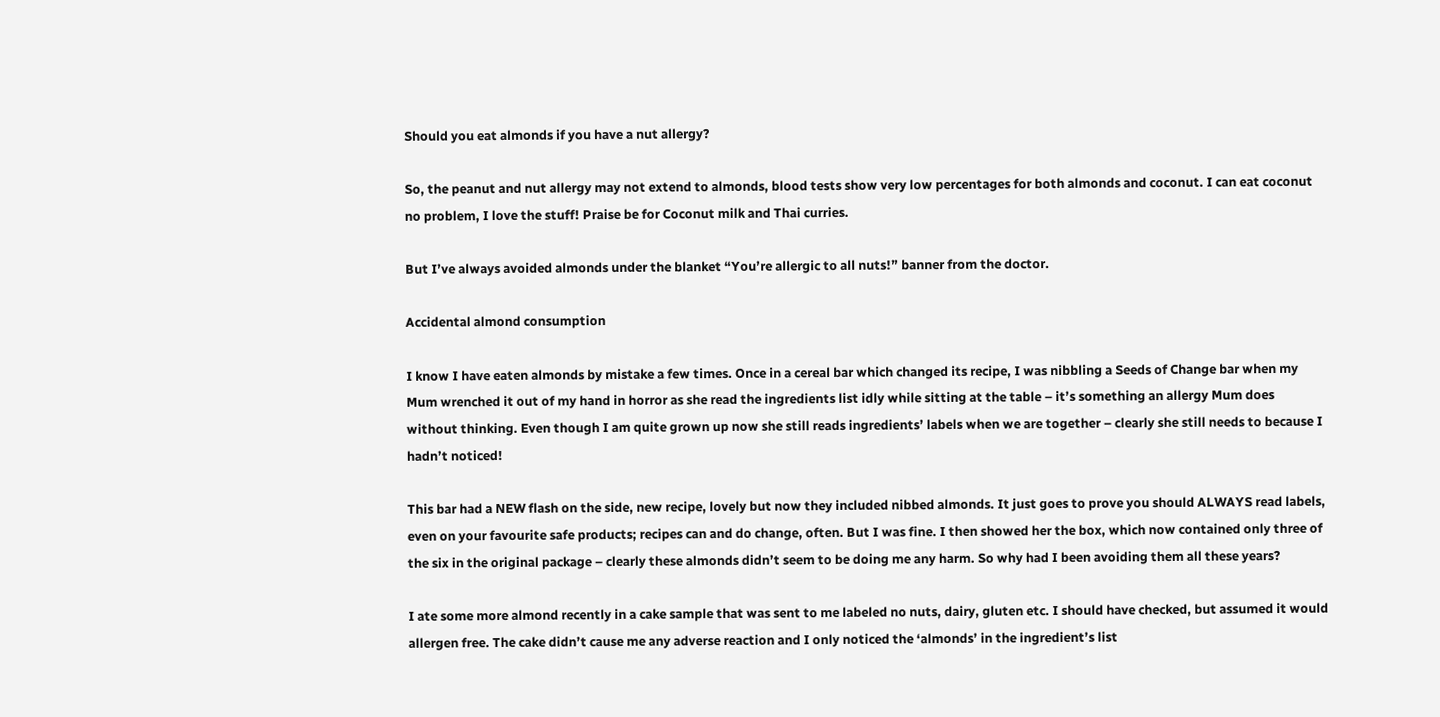Should you eat almonds if you have a nut allergy?

So, the peanut and nut allergy may not extend to almonds, blood tests show very low percentages for both almonds and coconut. I can eat coconut no problem, I love the stuff! Praise be for Coconut milk and Thai curries.

But I’ve always avoided almonds under the blanket “You’re allergic to all nuts!” banner from the doctor.

Accidental almond consumption

I know I have eaten almonds by mistake a few times. Once in a cereal bar which changed its recipe, I was nibbling a Seeds of Change bar when my Mum wrenched it out of my hand in horror as she read the ingredients list idly while sitting at the table – it’s something an allergy Mum does without thinking. Even though I am quite grown up now she still reads ingredients’ labels when we are together – clearly she still needs to because I hadn’t noticed!

This bar had a NEW flash on the side, new recipe, lovely but now they included nibbed almonds. It just goes to prove you should ALWAYS read labels, even on your favourite safe products; recipes can and do change, often. But I was fine. I then showed her the box, which now contained only three of the six in the original package – clearly these almonds didn’t seem to be doing me any harm. So why had I been avoiding them all these years?

I ate some more almond recently in a cake sample that was sent to me labeled no nuts, dairy, gluten etc. I should have checked, but assumed it would allergen free. The cake didn’t cause me any adverse reaction and I only noticed the ‘almonds’ in the ingredient’s list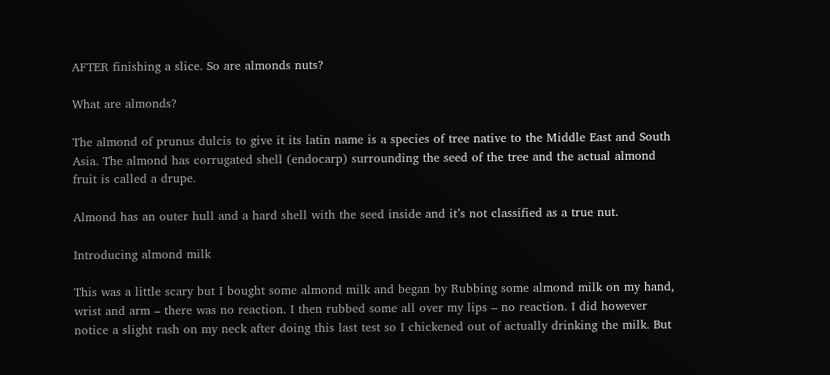AFTER finishing a slice. So are almonds nuts?

What are almonds?

The almond of prunus dulcis to give it its latin name is a species of tree native to the Middle East and South Asia. The almond has corrugated shell (endocarp) surrounding the seed of the tree and the actual almond fruit is called a drupe.

Almond has an outer hull and a hard shell with the seed inside and it’s not classified as a true nut.

Introducing almond milk

This was a little scary but I bought some almond milk and began by Rubbing some almond milk on my hand, wrist and arm – there was no reaction. I then rubbed some all over my lips – no reaction. I did however notice a slight rash on my neck after doing this last test so I chickened out of actually drinking the milk. But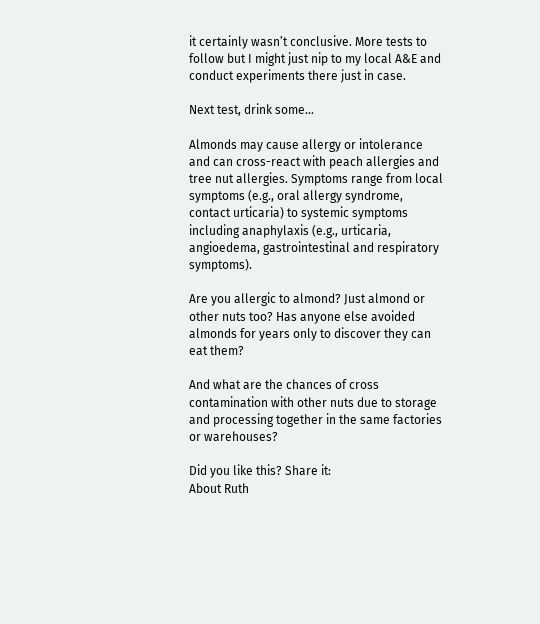it certainly wasn’t conclusive. More tests to follow but I might just nip to my local A&E and conduct experiments there just in case.

Next test, drink some…

Almonds may cause allergy or intolerance and can cross-react with peach allergies and tree nut allergies. Symptoms range from local symptoms (e.g., oral allergy syndrome, contact urticaria) to systemic symptoms including anaphylaxis (e.g., urticaria, angioedema, gastrointestinal and respiratory symptoms).

Are you allergic to almond? Just almond or other nuts too? Has anyone else avoided almonds for years only to discover they can eat them?

And what are the chances of cross contamination with other nuts due to storage and processing together in the same factories or warehouses?

Did you like this? Share it:
About Ruth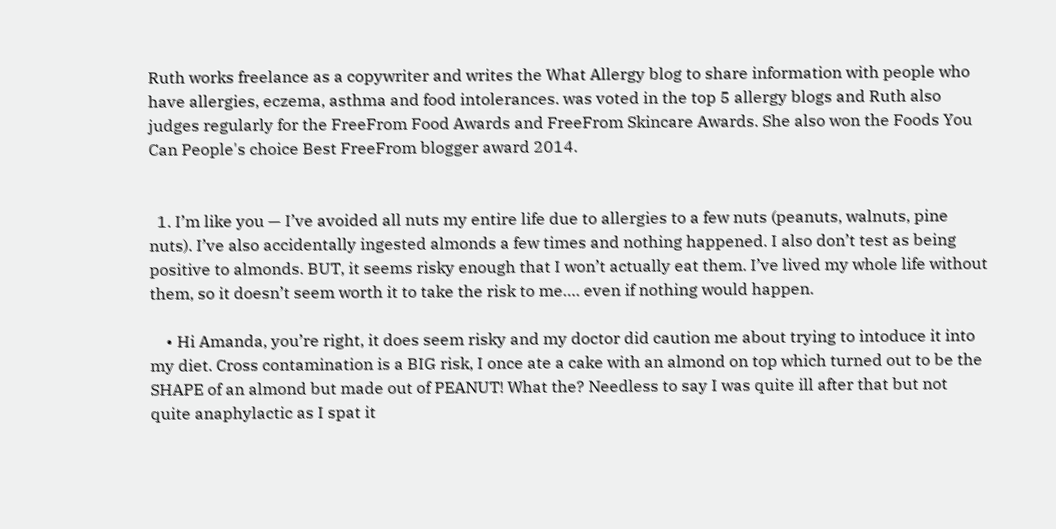Ruth works freelance as a copywriter and writes the What Allergy blog to share information with people who have allergies, eczema, asthma and food intolerances. was voted in the top 5 allergy blogs and Ruth also judges regularly for the FreeFrom Food Awards and FreeFrom Skincare Awards. She also won the Foods You Can People's choice Best FreeFrom blogger award 2014.


  1. I’m like you — I’ve avoided all nuts my entire life due to allergies to a few nuts (peanuts, walnuts, pine nuts). I’ve also accidentally ingested almonds a few times and nothing happened. I also don’t test as being positive to almonds. BUT, it seems risky enough that I won’t actually eat them. I’ve lived my whole life without them, so it doesn’t seem worth it to take the risk to me…. even if nothing would happen.

    • Hi Amanda, you’re right, it does seem risky and my doctor did caution me about trying to intoduce it into my diet. Cross contamination is a BIG risk, I once ate a cake with an almond on top which turned out to be the SHAPE of an almond but made out of PEANUT! What the? Needless to say I was quite ill after that but not quite anaphylactic as I spat it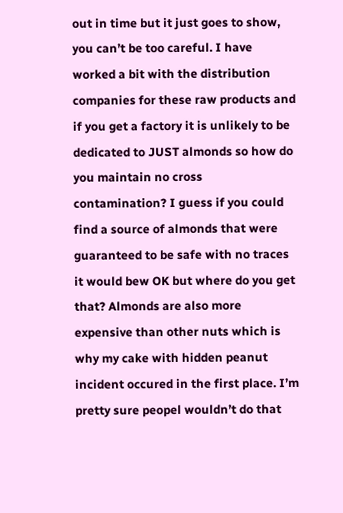out in time but it just goes to show, you can’t be too careful. I have worked a bit with the distribution companies for these raw products and if you get a factory it is unlikely to be dedicated to JUST almonds so how do you maintain no cross contamination? I guess if you could find a source of almonds that were guaranteed to be safe with no traces it would bew OK but where do you get that? Almonds are also more expensive than other nuts which is why my cake with hidden peanut incident occured in the first place. I’m pretty sure peopel wouldn’t do that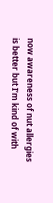now awareness of nut allergies is better but I’m kind of with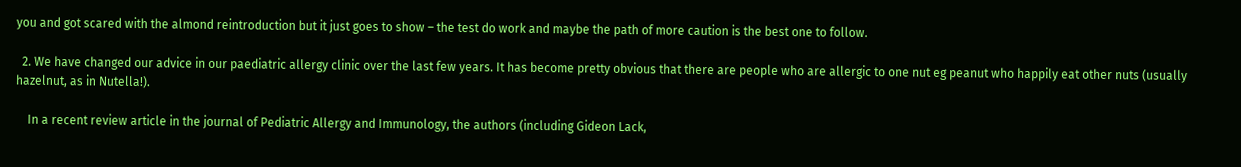you and got scared with the almond reintroduction but it just goes to show – the test do work and maybe the path of more caution is the best one to follow.

  2. We have changed our advice in our paediatric allergy clinic over the last few years. It has become pretty obvious that there are people who are allergic to one nut eg peanut who happily eat other nuts (usually hazelnut, as in Nutella!).

    In a recent review article in the journal of Pediatric Allergy and Immunology, the authors (including Gideon Lack,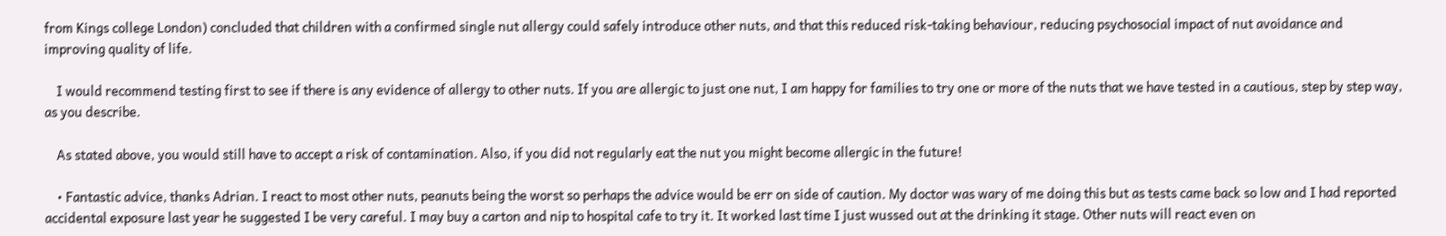from Kings college London) concluded that children with a confirmed single nut allergy could safely introduce other nuts, and that this reduced risk-taking behaviour, reducing psychosocial impact of nut avoidance and improving quality of life.

    I would recommend testing first to see if there is any evidence of allergy to other nuts. If you are allergic to just one nut, I am happy for families to try one or more of the nuts that we have tested in a cautious, step by step way, as you describe.

    As stated above, you would still have to accept a risk of contamination. Also, if you did not regularly eat the nut you might become allergic in the future!

    • Fantastic advice, thanks Adrian. I react to most other nuts, peanuts being the worst so perhaps the advice would be err on side of caution. My doctor was wary of me doing this but as tests came back so low and I had reported accidental exposure last year he suggested I be very careful. I may buy a carton and nip to hospital cafe to try it. It worked last time I just wussed out at the drinking it stage. Other nuts will react even on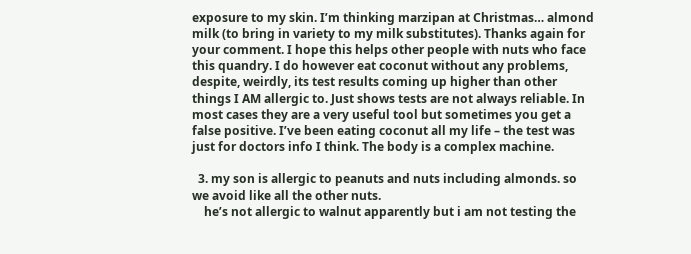exposure to my skin. I’m thinking marzipan at Christmas… almond milk (to bring in variety to my milk substitutes). Thanks again for your comment. I hope this helps other people with nuts who face this quandry. I do however eat coconut without any problems, despite, weirdly, its test results coming up higher than other things I AM allergic to. Just shows tests are not always reliable. In most cases they are a very useful tool but sometimes you get a false positive. I’ve been eating coconut all my life – the test was just for doctors info I think. The body is a complex machine.

  3. my son is allergic to peanuts and nuts including almonds. so we avoid like all the other nuts.
    he’s not allergic to walnut apparently but i am not testing the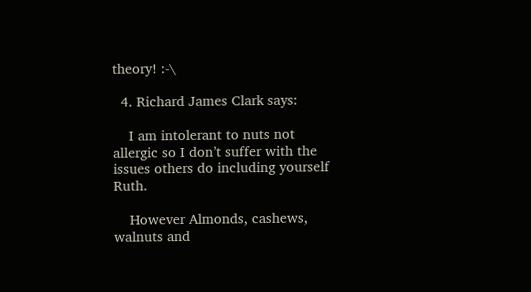theory! :-\

  4. Richard James Clark says:

    I am intolerant to nuts not allergic so I don’t suffer with the issues others do including yourself Ruth.

    However Almonds, cashews, walnuts and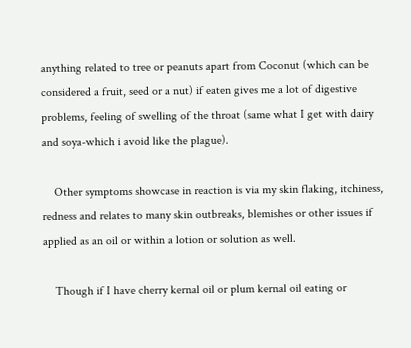anything related to tree or peanuts apart from Coconut (which can be considered a fruit, seed or a nut) if eaten gives me a lot of digestive problems, feeling of swelling of the throat (same what I get with dairy and soya-which i avoid like the plague).

    Other symptoms showcase in reaction is via my skin flaking, itchiness, redness and relates to many skin outbreaks, blemishes or other issues if applied as an oil or within a lotion or solution as well.

    Though if I have cherry kernal oil or plum kernal oil eating or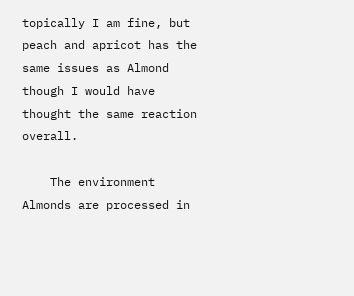topically I am fine, but peach and apricot has the same issues as Almond though I would have thought the same reaction overall.

    The environment Almonds are processed in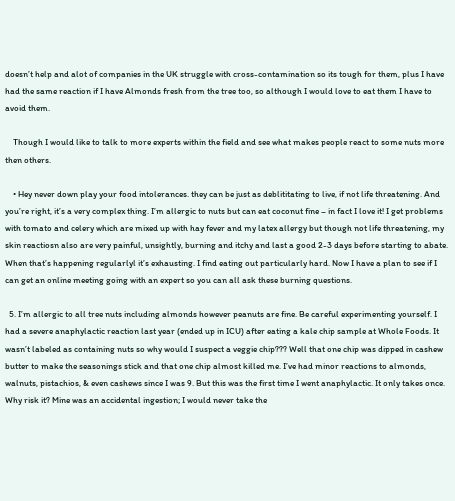doesn’t help and alot of companies in the UK struggle with cross-contamination so its tough for them, plus I have had the same reaction if I have Almonds fresh from the tree too, so although I would love to eat them I have to avoid them.

    Though I would like to talk to more experts within the field and see what makes people react to some nuts more then others.

    • Hey never down play your food intolerances. they can be just as deblititating to live, if not life threatening. And you’re right, it’s a very complex thing. I’m allergic to nuts but can eat coconut fine – in fact I love it! I get problems with tomato and celery which are mixed up with hay fever and my latex allergy but though not life threatening, my skin reactiosn also are very painful, unsightly, burning and itchy and last a good 2-3 days before starting to abate. When that’s happening regularlyl it’s exhausting. I find eating out particularly hard. Now I have a plan to see if I can get an online meeting going with an expert so you can all ask these burning questions.

  5. I’m allergic to all tree nuts including almonds however peanuts are fine. Be careful experimenting yourself. I had a severe anaphylactic reaction last year (ended up in ICU) after eating a kale chip sample at Whole Foods. It wasn’t labeled as containing nuts so why would I suspect a veggie chip??? Well that one chip was dipped in cashew butter to make the seasonings stick and that one chip almost killed me. I’ve had minor reactions to almonds, walnuts, pistachios, & even cashews since I was 9. But this was the first time I went anaphylactic. It only takes once. Why risk it? Mine was an accidental ingestion; I would never take the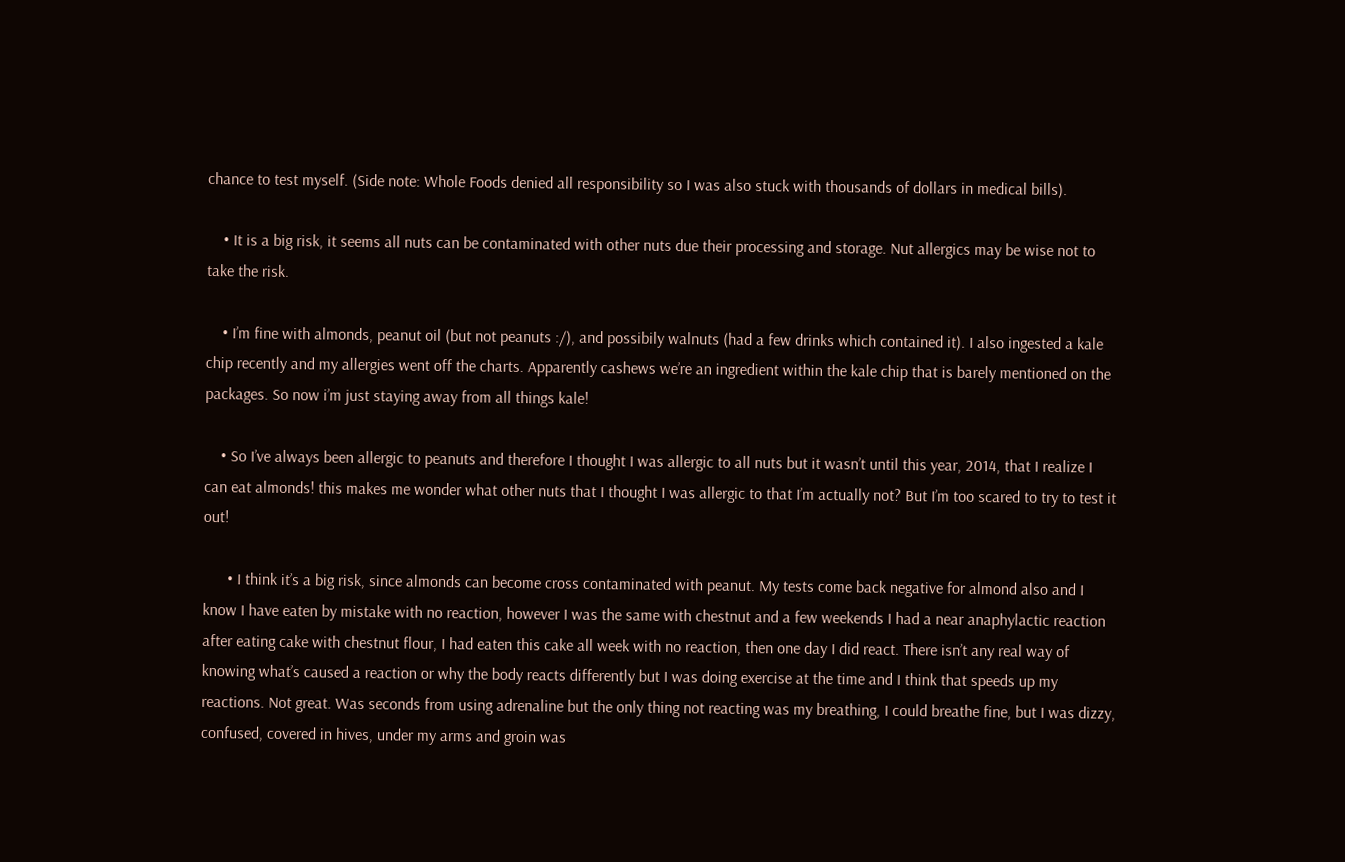chance to test myself. (Side note: Whole Foods denied all responsibility so I was also stuck with thousands of dollars in medical bills).

    • It is a big risk, it seems all nuts can be contaminated with other nuts due their processing and storage. Nut allergics may be wise not to take the risk.

    • I’m fine with almonds, peanut oil (but not peanuts :/), and possibily walnuts (had a few drinks which contained it). I also ingested a kale chip recently and my allergies went off the charts. Apparently cashews we’re an ingredient within the kale chip that is barely mentioned on the packages. So now i’m just staying away from all things kale!

    • So I’ve always been allergic to peanuts and therefore I thought I was allergic to all nuts but it wasn’t until this year, 2014, that I realize I can eat almonds! this makes me wonder what other nuts that I thought I was allergic to that I’m actually not? But I’m too scared to try to test it out!

      • I think it’s a big risk, since almonds can become cross contaminated with peanut. My tests come back negative for almond also and I know I have eaten by mistake with no reaction, however I was the same with chestnut and a few weekends I had a near anaphylactic reaction after eating cake with chestnut flour, I had eaten this cake all week with no reaction, then one day I did react. There isn’t any real way of knowing what’s caused a reaction or why the body reacts differently but I was doing exercise at the time and I think that speeds up my reactions. Not great. Was seconds from using adrenaline but the only thing not reacting was my breathing, I could breathe fine, but I was dizzy, confused, covered in hives, under my arms and groin was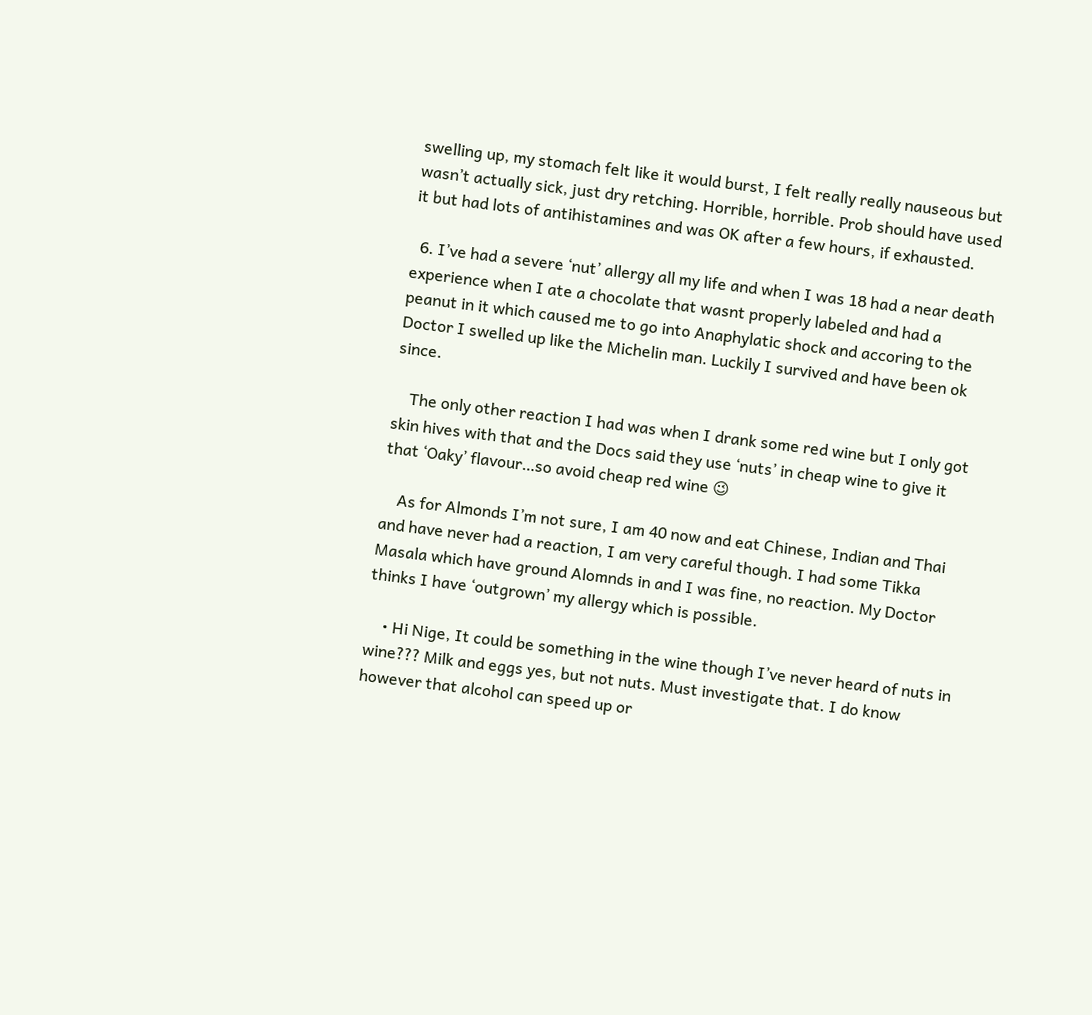swelling up, my stomach felt like it would burst, I felt really really nauseous but wasn’t actually sick, just dry retching. Horrible, horrible. Prob should have used it but had lots of antihistamines and was OK after a few hours, if exhausted.

  6. I’ve had a severe ‘nut’ allergy all my life and when I was 18 had a near death experience when I ate a chocolate that wasnt properly labeled and had a peanut in it which caused me to go into Anaphylatic shock and accoring to the Doctor I swelled up like the Michelin man. Luckily I survived and have been ok since.

    The only other reaction I had was when I drank some red wine but I only got skin hives with that and the Docs said they use ‘nuts’ in cheap wine to give it that ‘Oaky’ flavour…so avoid cheap red wine 😉

    As for Almonds I’m not sure, I am 40 now and eat Chinese, Indian and Thai and have never had a reaction, I am very careful though. I had some Tikka Masala which have ground Alomnds in and I was fine, no reaction. My Doctor thinks I have ‘outgrown’ my allergy which is possible.

    • Hi Nige, It could be something in the wine though I’ve never heard of nuts in wine??? Milk and eggs yes, but not nuts. Must investigate that. I do know however that alcohol can speed up or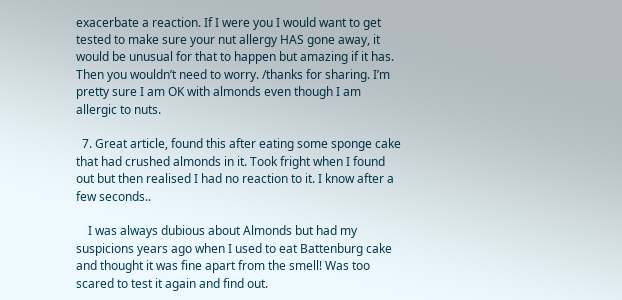exacerbate a reaction. If I were you I would want to get tested to make sure your nut allergy HAS gone away, it would be unusual for that to happen but amazing if it has. Then you wouldn’t need to worry. /thanks for sharing. I’m pretty sure I am OK with almonds even though I am allergic to nuts.

  7. Great article, found this after eating some sponge cake that had crushed almonds in it. Took fright when I found out but then realised I had no reaction to it. I know after a few seconds..

    I was always dubious about Almonds but had my suspicions years ago when I used to eat Battenburg cake and thought it was fine apart from the smell! Was too scared to test it again and find out.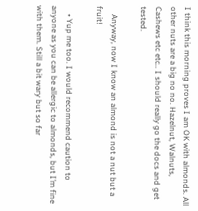I think this morning proves I am OK with almonds. All other nuts are a big no no. Hazelnut, Walnuts, Cashews etc etc.. I should really go the docs and get tested.

    Anyway, now I know an almond is not a nut but a fruit!

    • Yup me too. I would recommend caution to anyone as you can be allergic to almonds, but I’m fine with them. Still a bit wary but so far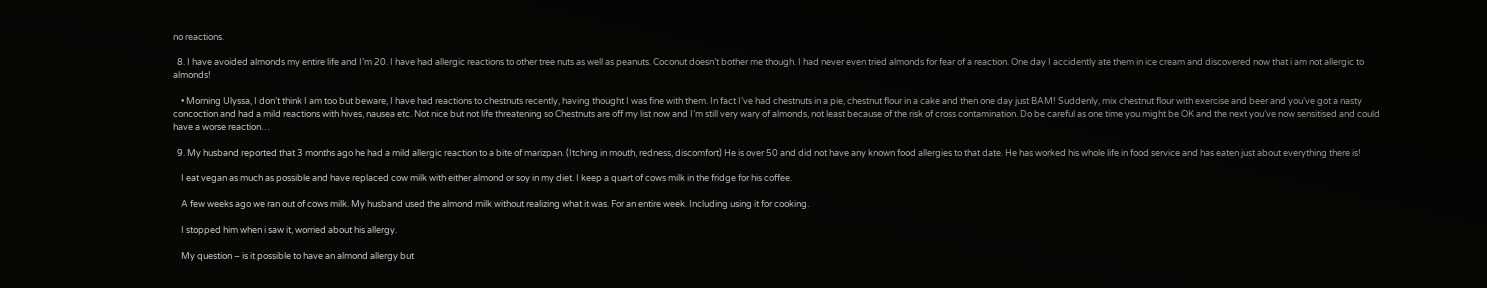no reactions.

  8. I have avoided almonds my entire life and I’m 20. I have had allergic reactions to other tree nuts as well as peanuts. Coconut doesn’t bother me though. I had never even tried almonds for fear of a reaction. One day I accidently ate them in ice cream and discovered now that i am not allergic to almonds!

    • Morning Ulyssa, I don’t think I am too but beware, I have had reactions to chestnuts recently, having thought I was fine with them. In fact I’ve had chestnuts in a pie, chestnut flour in a cake and then one day just BAM! Suddenly, mix chestnut flour with exercise and beer and you’ve got a nasty concoction and had a mild reactions with hives, nausea etc. Not nice but not life threatening so Chestnuts are off my list now and I’m still very wary of almonds, not least because of the risk of cross contamination. Do be careful as one time you might be OK and the next you’ve now sensitised and could have a worse reaction…

  9. My husband reported that 3 months ago he had a mild allergic reaction to a bite of marizpan. (Itching in mouth, redness, discomfort) He is over 50 and did not have any known food allergies to that date. He has worked his whole life in food service and has eaten just about everything there is!

    I eat vegan as much as possible and have replaced cow milk with either almond or soy in my diet. I keep a quart of cows milk in the fridge for his coffee.

    A few weeks ago we ran out of cows milk. My husband used the almond milk without realizing what it was. For an entire week. Including using it for cooking.

    I stopped him when i saw it, worried about his allergy.

    My question – is it possible to have an almond allergy but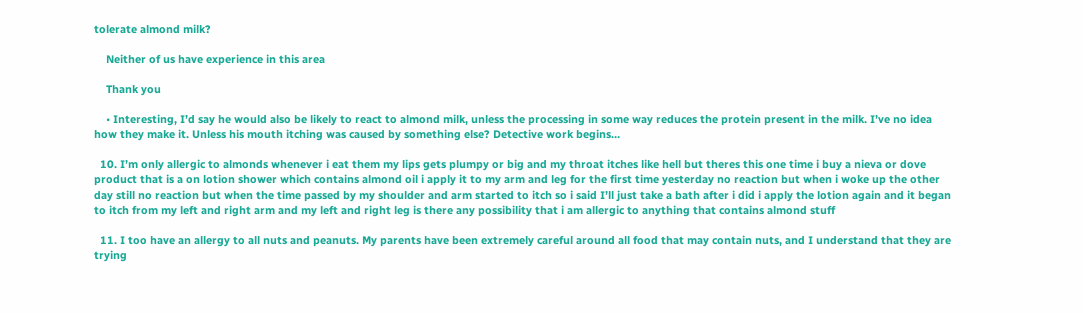tolerate almond milk?

    Neither of us have experience in this area

    Thank you

    • Interesting, I’d say he would also be likely to react to almond milk, unless the processing in some way reduces the protein present in the milk. I’ve no idea how they make it. Unless his mouth itching was caused by something else? Detective work begins…

  10. I’m only allergic to almonds whenever i eat them my lips gets plumpy or big and my throat itches like hell but theres this one time i buy a nieva or dove product that is a on lotion shower which contains almond oil i apply it to my arm and leg for the first time yesterday no reaction but when i woke up the other day still no reaction but when the time passed by my shoulder and arm started to itch so i said I’ll just take a bath after i did i apply the lotion again and it began to itch from my left and right arm and my left and right leg is there any possibility that i am allergic to anything that contains almond stuff

  11. I too have an allergy to all nuts and peanuts. My parents have been extremely careful around all food that may contain nuts, and I understand that they are trying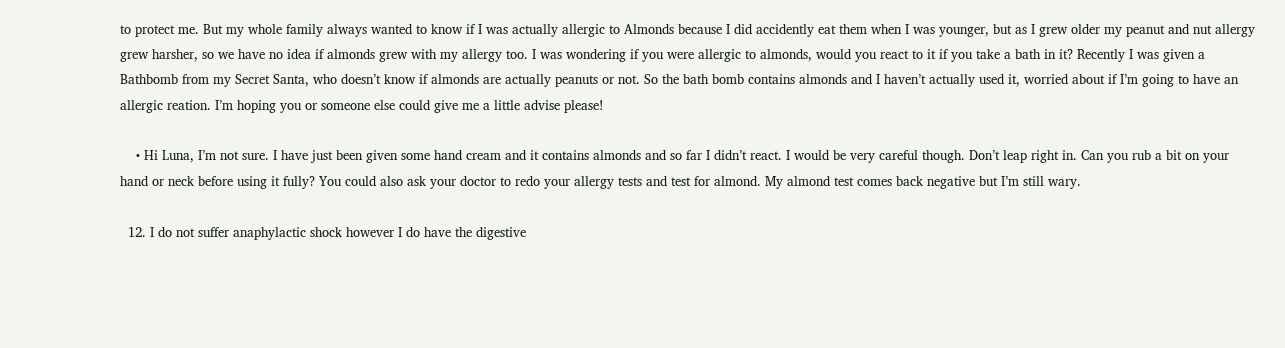to protect me. But my whole family always wanted to know if I was actually allergic to Almonds because I did accidently eat them when I was younger, but as I grew older my peanut and nut allergy grew harsher, so we have no idea if almonds grew with my allergy too. I was wondering if you were allergic to almonds, would you react to it if you take a bath in it? Recently I was given a Bathbomb from my Secret Santa, who doesn’t know if almonds are actually peanuts or not. So the bath bomb contains almonds and I haven’t actually used it, worried about if I’m going to have an allergic reation. I’m hoping you or someone else could give me a little advise please!

    • Hi Luna, I’m not sure. I have just been given some hand cream and it contains almonds and so far I didn’t react. I would be very careful though. Don’t leap right in. Can you rub a bit on your hand or neck before using it fully? You could also ask your doctor to redo your allergy tests and test for almond. My almond test comes back negative but I’m still wary.

  12. I do not suffer anaphylactic shock however I do have the digestive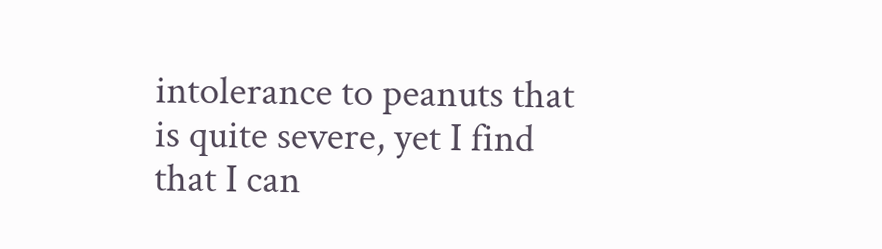intolerance to peanuts that is quite severe, yet I find that I can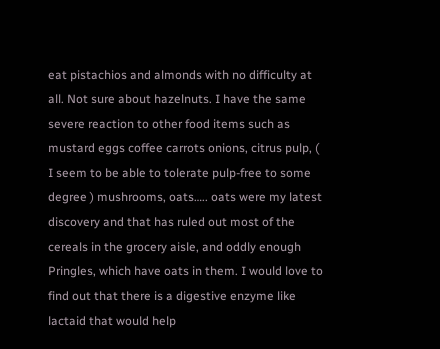eat pistachios and almonds with no difficulty at all. Not sure about hazelnuts. I have the same severe reaction to other food items such as mustard eggs coffee carrots onions, citrus pulp, ( I seem to be able to tolerate pulp-free to some degree ) mushrooms, oats….. oats were my latest discovery and that has ruled out most of the cereals in the grocery aisle, and oddly enough Pringles, which have oats in them. I would love to find out that there is a digestive enzyme like lactaid that would help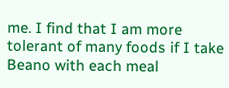me. I find that I am more tolerant of many foods if I take Beano with each meal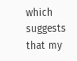which suggests that my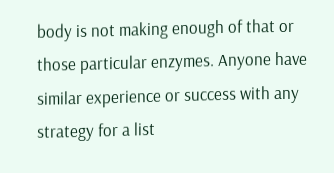body is not making enough of that or those particular enzymes. Anyone have similar experience or success with any strategy for a list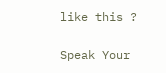like this ?

Speak Your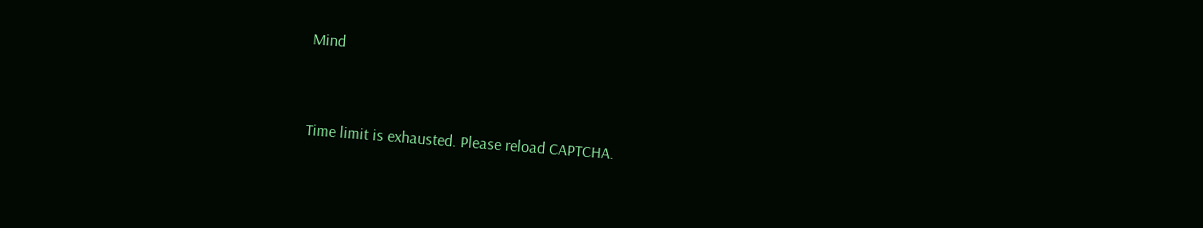Mind


Time limit is exhausted. Please reload CAPTCHA.